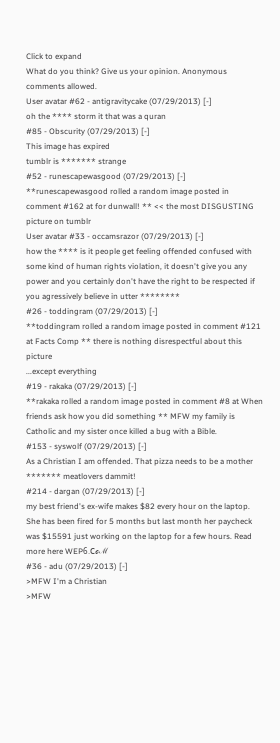Click to expand
What do you think? Give us your opinion. Anonymous comments allowed.
User avatar #62 - antigravitycake (07/29/2013) [-]
oh the **** storm it that was a quran
#85 - Obscurity (07/29/2013) [-]
This image has expired
tumblr is ******* strange
#52 - runescapewasgood (07/29/2013) [-]
**runescapewasgood rolled a random image posted in comment #162 at for dunwall! ** << the most DISGUSTING picture on tumblr
User avatar #33 - occamsrazor (07/29/2013) [-]
how the **** is it people get feeling offended confused with some kind of human rights violation, it doesn't give you any power and you certainly don't have the right to be respected if you agressively believe in utter ********
#26 - toddingram (07/29/2013) [-]
**toddingram rolled a random image posted in comment #121 at Facts Comp ** there is nothing disrespectful about this picture
...except everything
#19 - rakaka (07/29/2013) [-]
**rakaka rolled a random image posted in comment #8 at When friends ask how you did something ** MFW my family is Catholic and my sister once killed a bug with a Bible.
#153 - syswolf (07/29/2013) [-]
As a Christian I am offended. That pizza needs to be a mother ******* meatlovers dammit!
#214 - dargan (07/29/2013) [-]
my best friend's ex-wife makes $82 every hour on the laptop. She has been fired for 5 months but last month her paycheck was $15591 just working on the laptop for a few hours. Read more here WEP6.ℂℴℳ
#36 - adu (07/29/2013) [-]
>MFW I'm a Christian
>MFW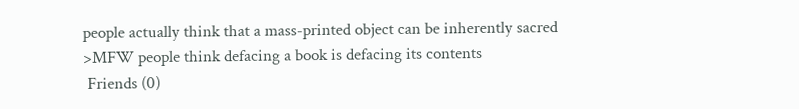people actually think that a mass-printed object can be inherently sacred
>MFW people think defacing a book is defacing its contents
 Friends (0)